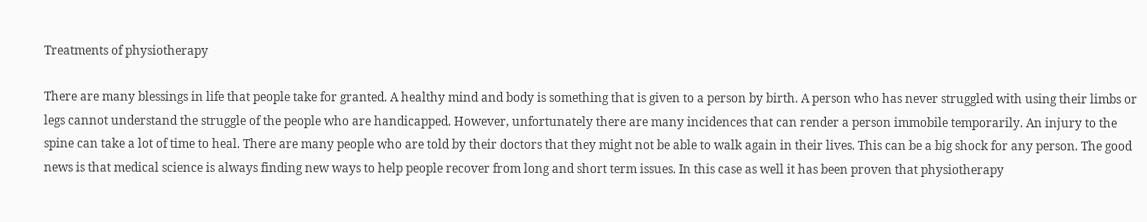Treatments of physiotherapy

There are many blessings in life that people take for granted. A healthy mind and body is something that is given to a person by birth. A person who has never struggled with using their limbs or legs cannot understand the struggle of the people who are handicapped. However, unfortunately there are many incidences that can render a person immobile temporarily. An injury to the spine can take a lot of time to heal. There are many people who are told by their doctors that they might not be able to walk again in their lives. This can be a big shock for any person. The good news is that medical science is always finding new ways to help people recover from long and short term issues. In this case as well it has been proven that physiotherapy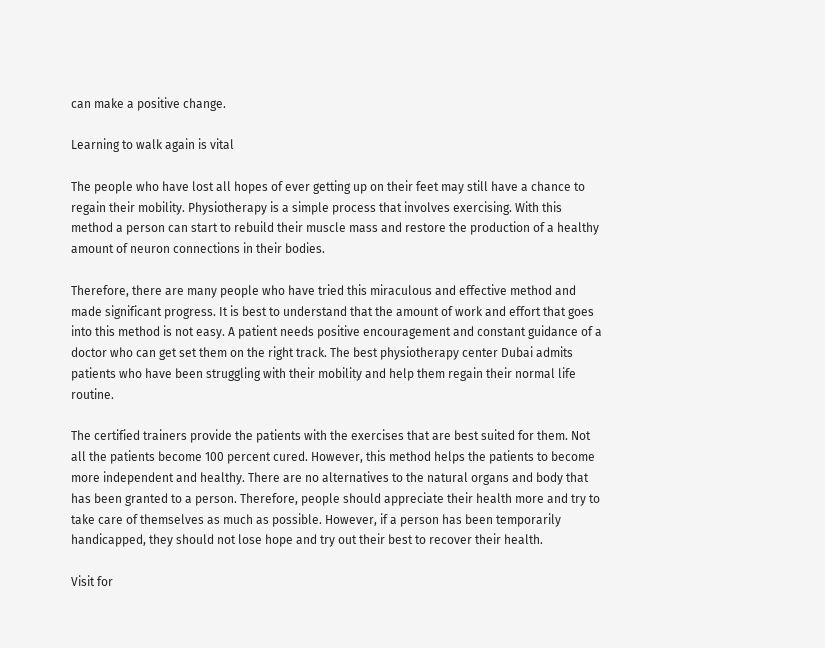can make a positive change.

Learning to walk again is vital

The people who have lost all hopes of ever getting up on their feet may still have a chance to regain their mobility. Physiotherapy is a simple process that involves exercising. With this method a person can start to rebuild their muscle mass and restore the production of a healthy amount of neuron connections in their bodies.

Therefore, there are many people who have tried this miraculous and effective method and made significant progress. It is best to understand that the amount of work and effort that goes into this method is not easy. A patient needs positive encouragement and constant guidance of a doctor who can get set them on the right track. The best physiotherapy center Dubai admits patients who have been struggling with their mobility and help them regain their normal life routine.

The certified trainers provide the patients with the exercises that are best suited for them. Not all the patients become 100 percent cured. However, this method helps the patients to become more independent and healthy. There are no alternatives to the natural organs and body that has been granted to a person. Therefore, people should appreciate their health more and try to take care of themselves as much as possible. However, if a person has been temporarily handicapped, they should not lose hope and try out their best to recover their health.

Visit for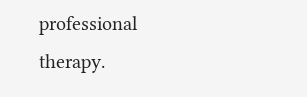professional therapy.